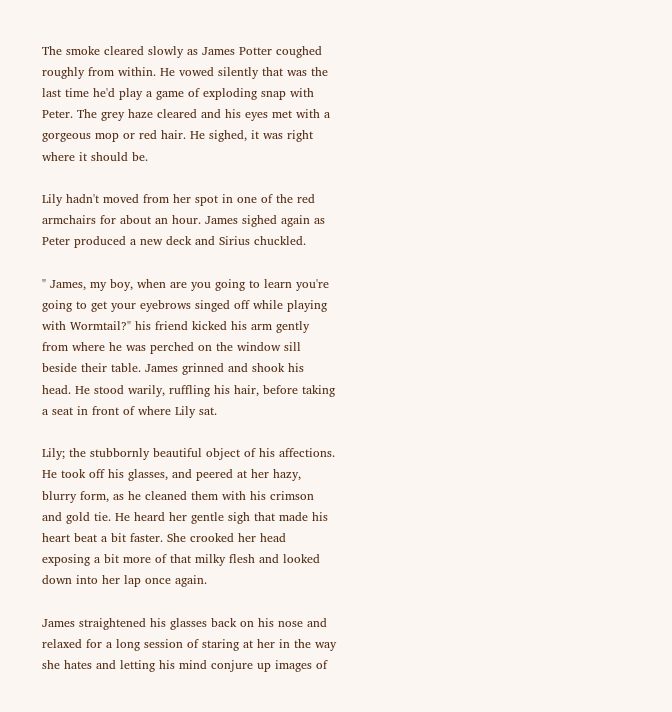The smoke cleared slowly as James Potter coughed roughly from within. He vowed silently that was the last time he'd play a game of exploding snap with Peter. The grey haze cleared and his eyes met with a gorgeous mop or red hair. He sighed, it was right where it should be.

Lily hadn't moved from her spot in one of the red armchairs for about an hour. James sighed again as Peter produced a new deck and Sirius chuckled.

" James, my boy, when are you going to learn you're going to get your eyebrows singed off while playing with Wormtail?" his friend kicked his arm gently from where he was perched on the window sill beside their table. James grinned and shook his head. He stood warily, ruffling his hair, before taking a seat in front of where Lily sat.

Lily; the stubbornly beautiful object of his affections. He took off his glasses, and peered at her hazy, blurry form, as he cleaned them with his crimson and gold tie. He heard her gentle sigh that made his heart beat a bit faster. She crooked her head exposing a bit more of that milky flesh and looked down into her lap once again.

James straightened his glasses back on his nose and relaxed for a long session of staring at her in the way she hates and letting his mind conjure up images of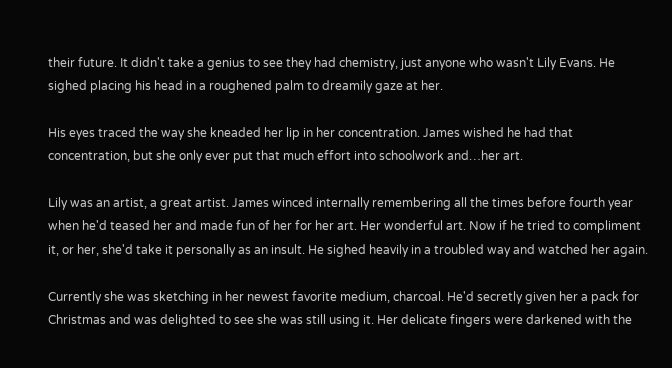their future. It didn't take a genius to see they had chemistry, just anyone who wasn't Lily Evans. He sighed placing his head in a roughened palm to dreamily gaze at her.

His eyes traced the way she kneaded her lip in her concentration. James wished he had that concentration, but she only ever put that much effort into schoolwork and…her art.

Lily was an artist, a great artist. James winced internally remembering all the times before fourth year when he'd teased her and made fun of her for her art. Her wonderful art. Now if he tried to compliment it, or her, she'd take it personally as an insult. He sighed heavily in a troubled way and watched her again.

Currently she was sketching in her newest favorite medium, charcoal. He'd secretly given her a pack for Christmas and was delighted to see she was still using it. Her delicate fingers were darkened with the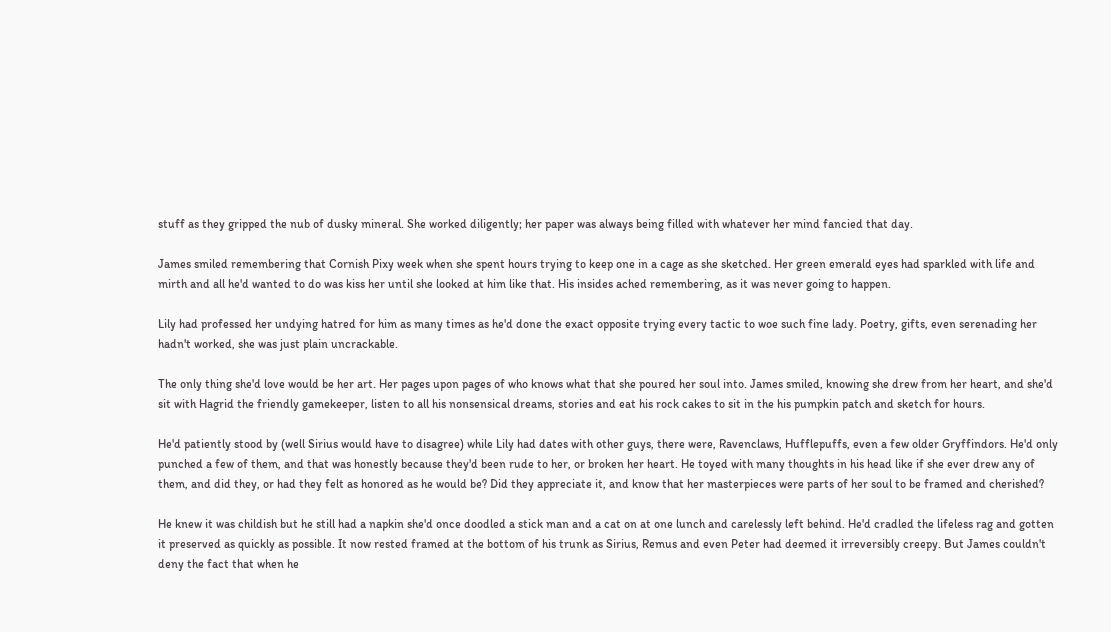stuff as they gripped the nub of dusky mineral. She worked diligently; her paper was always being filled with whatever her mind fancied that day.

James smiled remembering that Cornish Pixy week when she spent hours trying to keep one in a cage as she sketched. Her green emerald eyes had sparkled with life and mirth and all he'd wanted to do was kiss her until she looked at him like that. His insides ached remembering, as it was never going to happen.

Lily had professed her undying hatred for him as many times as he'd done the exact opposite trying every tactic to woe such fine lady. Poetry, gifts, even serenading her hadn't worked, she was just plain uncrackable.

The only thing she'd love would be her art. Her pages upon pages of who knows what that she poured her soul into. James smiled, knowing she drew from her heart, and she'd sit with Hagrid the friendly gamekeeper, listen to all his nonsensical dreams, stories and eat his rock cakes to sit in the his pumpkin patch and sketch for hours.

He'd patiently stood by (well Sirius would have to disagree) while Lily had dates with other guys, there were, Ravenclaws, Hufflepuffs, even a few older Gryffindors. He'd only punched a few of them, and that was honestly because they'd been rude to her, or broken her heart. He toyed with many thoughts in his head like if she ever drew any of them, and did they, or had they felt as honored as he would be? Did they appreciate it, and know that her masterpieces were parts of her soul to be framed and cherished?

He knew it was childish but he still had a napkin she'd once doodled a stick man and a cat on at one lunch and carelessly left behind. He'd cradled the lifeless rag and gotten it preserved as quickly as possible. It now rested framed at the bottom of his trunk as Sirius, Remus and even Peter had deemed it irreversibly creepy. But James couldn't deny the fact that when he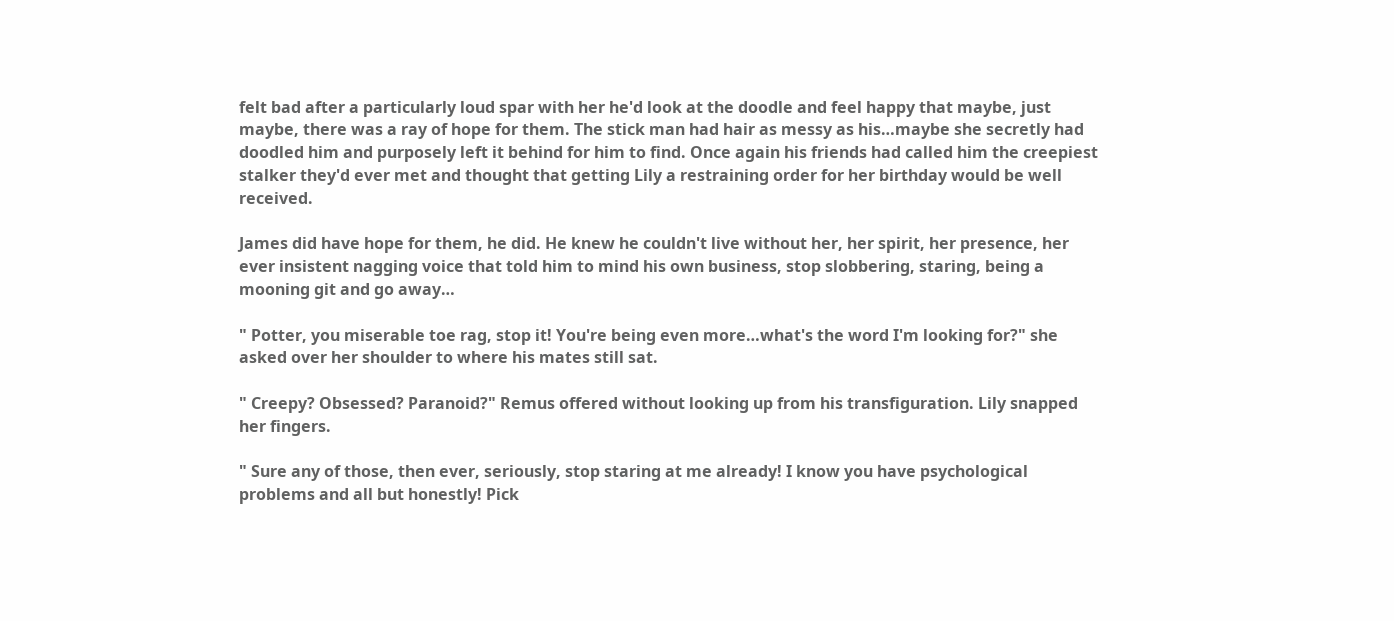felt bad after a particularly loud spar with her he'd look at the doodle and feel happy that maybe, just maybe, there was a ray of hope for them. The stick man had hair as messy as his…maybe she secretly had doodled him and purposely left it behind for him to find. Once again his friends had called him the creepiest stalker they'd ever met and thought that getting Lily a restraining order for her birthday would be well received.

James did have hope for them, he did. He knew he couldn't live without her, her spirit, her presence, her ever insistent nagging voice that told him to mind his own business, stop slobbering, staring, being a mooning git and go away…

" Potter, you miserable toe rag, stop it! You're being even more…what's the word I'm looking for?" she asked over her shoulder to where his mates still sat.

" Creepy? Obsessed? Paranoid?" Remus offered without looking up from his transfiguration. Lily snapped her fingers.

" Sure any of those, then ever, seriously, stop staring at me already! I know you have psychological problems and all but honestly! Pick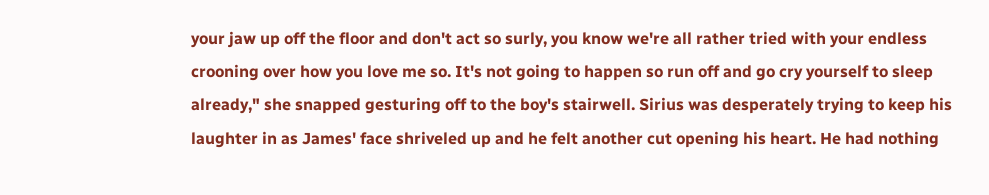your jaw up off the floor and don't act so surly, you know we're all rather tried with your endless crooning over how you love me so. It's not going to happen so run off and go cry yourself to sleep already," she snapped gesturing off to the boy's stairwell. Sirius was desperately trying to keep his laughter in as James' face shriveled up and he felt another cut opening his heart. He had nothing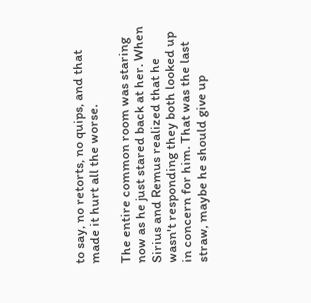to say, no retorts, no quips, and that made it hurt all the worse.

The entire common room was staring now as he just stared back at her. When Sirius and Remus realized that he wasn't responding they both looked up in concern for him. That was the last straw, maybe he should give up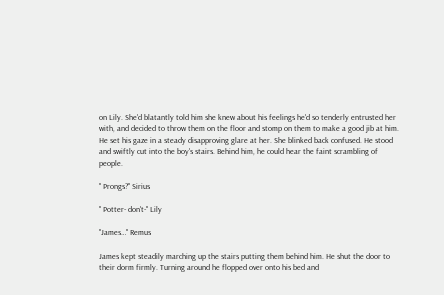on Lily. She'd blatantly told him she knew about his feelings he'd so tenderly entrusted her with, and decided to throw them on the floor and stomp on them to make a good jib at him. He set his gaze in a steady disapproving glare at her. She blinked back confused. He stood and swiftly cut into the boy's stairs. Behind him, he could hear the faint scrambling of people.

" Prongs?" Sirius

" Potter- don't-" Lily

"James…" Remus

James kept steadily marching up the stairs putting them behind him. He shut the door to their dorm firmly. Turning around he flopped over onto his bed and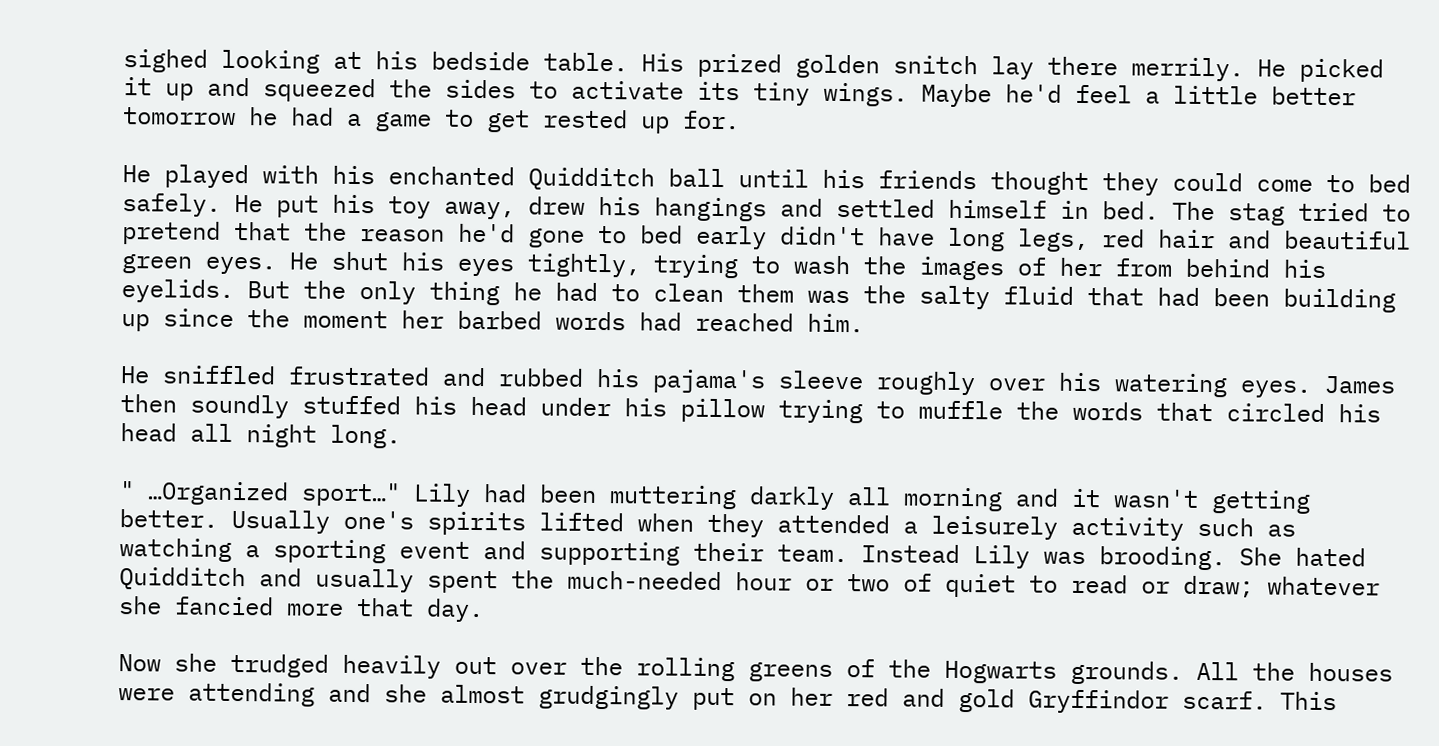sighed looking at his bedside table. His prized golden snitch lay there merrily. He picked it up and squeezed the sides to activate its tiny wings. Maybe he'd feel a little better tomorrow he had a game to get rested up for.

He played with his enchanted Quidditch ball until his friends thought they could come to bed safely. He put his toy away, drew his hangings and settled himself in bed. The stag tried to pretend that the reason he'd gone to bed early didn't have long legs, red hair and beautiful green eyes. He shut his eyes tightly, trying to wash the images of her from behind his eyelids. But the only thing he had to clean them was the salty fluid that had been building up since the moment her barbed words had reached him.

He sniffled frustrated and rubbed his pajama's sleeve roughly over his watering eyes. James then soundly stuffed his head under his pillow trying to muffle the words that circled his head all night long.

" …Organized sport…" Lily had been muttering darkly all morning and it wasn't getting better. Usually one's spirits lifted when they attended a leisurely activity such as watching a sporting event and supporting their team. Instead Lily was brooding. She hated Quidditch and usually spent the much-needed hour or two of quiet to read or draw; whatever she fancied more that day.

Now she trudged heavily out over the rolling greens of the Hogwarts grounds. All the houses were attending and she almost grudgingly put on her red and gold Gryffindor scarf. This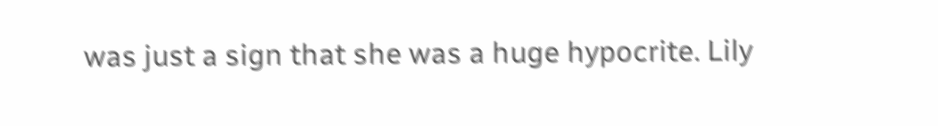was just a sign that she was a huge hypocrite. Lily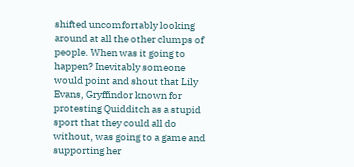shifted uncomfortably looking around at all the other clumps of people. When was it going to happen? Inevitably someone would point and shout that Lily Evans, Gryffindor known for protesting Quidditch as a stupid sport that they could all do without, was going to a game and supporting her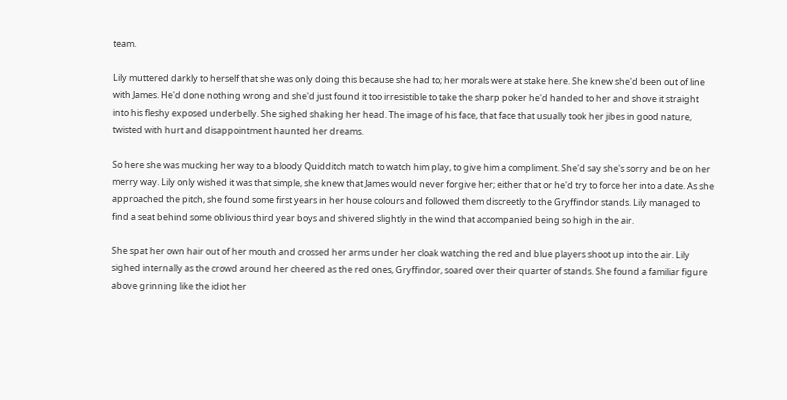team.

Lily muttered darkly to herself that she was only doing this because she had to; her morals were at stake here. She knew she'd been out of line with James. He'd done nothing wrong and she'd just found it too irresistible to take the sharp poker he'd handed to her and shove it straight into his fleshy exposed underbelly. She sighed shaking her head. The image of his face, that face that usually took her jibes in good nature, twisted with hurt and disappointment haunted her dreams.

So here she was mucking her way to a bloody Quidditch match to watch him play, to give him a compliment. She'd say she's sorry and be on her merry way. Lily only wished it was that simple, she knew that James would never forgive her; either that or he'd try to force her into a date. As she approached the pitch, she found some first years in her house colours and followed them discreetly to the Gryffindor stands. Lily managed to find a seat behind some oblivious third year boys and shivered slightly in the wind that accompanied being so high in the air.

She spat her own hair out of her mouth and crossed her arms under her cloak watching the red and blue players shoot up into the air. Lily sighed internally as the crowd around her cheered as the red ones, Gryffindor, soared over their quarter of stands. She found a familiar figure above grinning like the idiot her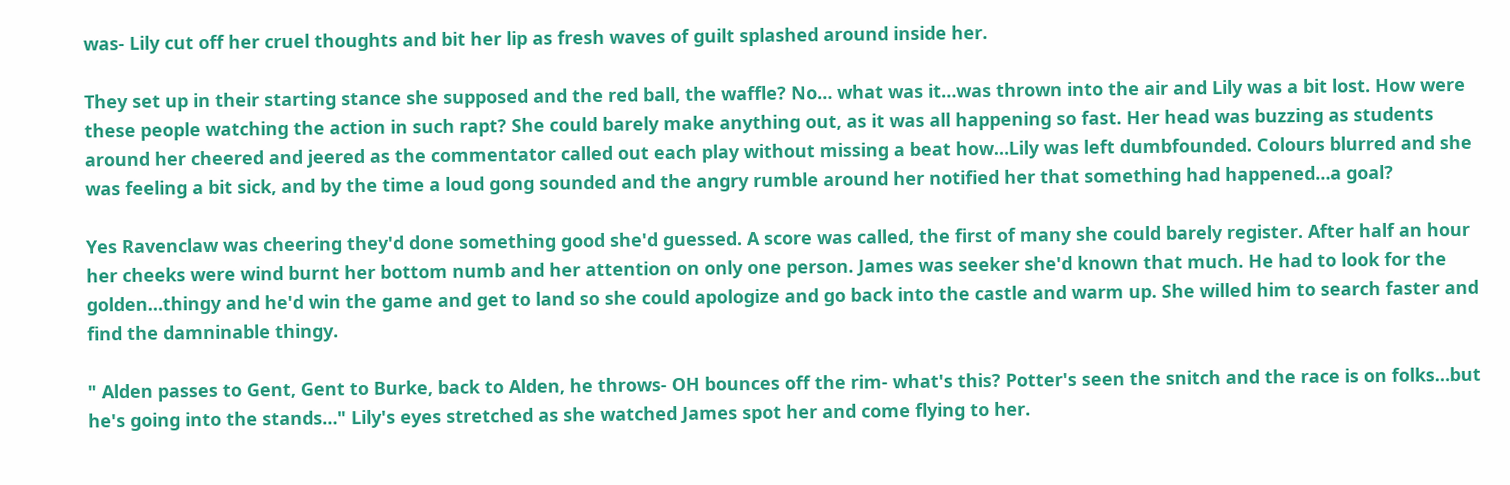was- Lily cut off her cruel thoughts and bit her lip as fresh waves of guilt splashed around inside her.

They set up in their starting stance she supposed and the red ball, the waffle? No… what was it…was thrown into the air and Lily was a bit lost. How were these people watching the action in such rapt? She could barely make anything out, as it was all happening so fast. Her head was buzzing as students around her cheered and jeered as the commentator called out each play without missing a beat how…Lily was left dumbfounded. Colours blurred and she was feeling a bit sick, and by the time a loud gong sounded and the angry rumble around her notified her that something had happened…a goal?

Yes Ravenclaw was cheering they'd done something good she'd guessed. A score was called, the first of many she could barely register. After half an hour her cheeks were wind burnt her bottom numb and her attention on only one person. James was seeker she'd known that much. He had to look for the golden…thingy and he'd win the game and get to land so she could apologize and go back into the castle and warm up. She willed him to search faster and find the damninable thingy.

" Alden passes to Gent, Gent to Burke, back to Alden, he throws- OH bounces off the rim- what's this? Potter's seen the snitch and the race is on folks…but he's going into the stands…" Lily's eyes stretched as she watched James spot her and come flying to her.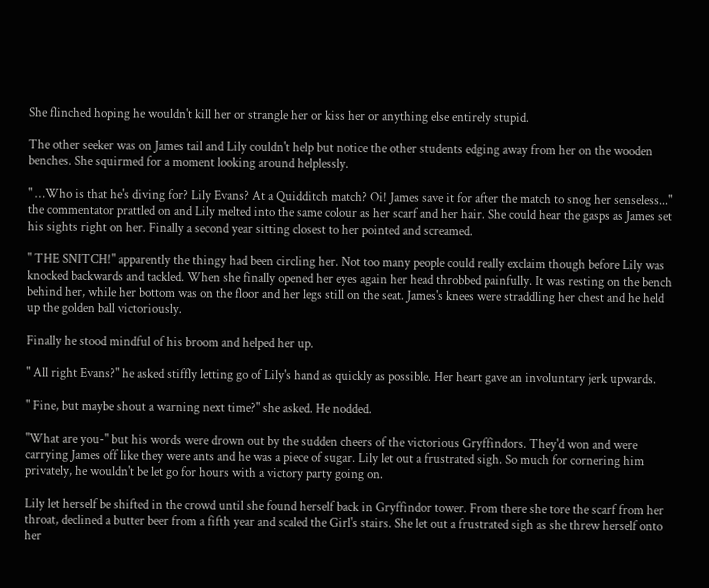She flinched hoping he wouldn't kill her or strangle her or kiss her or anything else entirely stupid.

The other seeker was on James tail and Lily couldn't help but notice the other students edging away from her on the wooden benches. She squirmed for a moment looking around helplessly.

" …Who is that he's diving for? Lily Evans? At a Quidditch match? Oi! James save it for after the match to snog her senseless..." the commentator prattled on and Lily melted into the same colour as her scarf and her hair. She could hear the gasps as James set his sights right on her. Finally a second year sitting closest to her pointed and screamed.

" THE SNITCH!" apparently the thingy had been circling her. Not too many people could really exclaim though before Lily was knocked backwards and tackled. When she finally opened her eyes again her head throbbed painfully. It was resting on the bench behind her, while her bottom was on the floor and her legs still on the seat. James's knees were straddling her chest and he held up the golden ball victoriously.

Finally he stood mindful of his broom and helped her up.

" All right Evans?" he asked stiffly letting go of Lily's hand as quickly as possible. Her heart gave an involuntary jerk upwards.

" Fine, but maybe shout a warning next time?" she asked. He nodded.

"What are you-" but his words were drown out by the sudden cheers of the victorious Gryffindors. They'd won and were carrying James off like they were ants and he was a piece of sugar. Lily let out a frustrated sigh. So much for cornering him privately, he wouldn't be let go for hours with a victory party going on.

Lily let herself be shifted in the crowd until she found herself back in Gryffindor tower. From there she tore the scarf from her throat, declined a butter beer from a fifth year and scaled the Girl's stairs. She let out a frustrated sigh as she threw herself onto her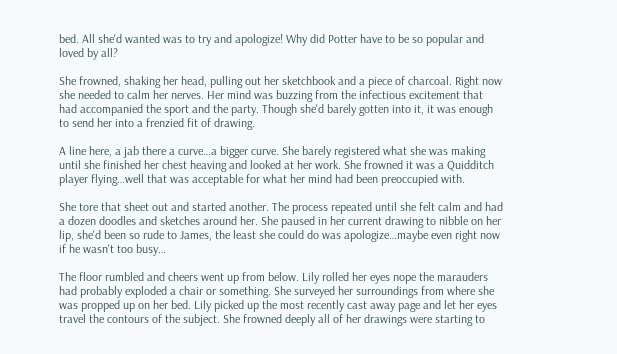bed. All she'd wanted was to try and apologize! Why did Potter have to be so popular and loved by all?

She frowned, shaking her head, pulling out her sketchbook and a piece of charcoal. Right now she needed to calm her nerves. Her mind was buzzing from the infectious excitement that had accompanied the sport and the party. Though she'd barely gotten into it, it was enough to send her into a frenzied fit of drawing.

A line here, a jab there a curve…a bigger curve. She barely registered what she was making until she finished her chest heaving and looked at her work. She frowned it was a Quidditch player flying…well that was acceptable for what her mind had been preoccupied with.

She tore that sheet out and started another. The process repeated until she felt calm and had a dozen doodles and sketches around her. She paused in her current drawing to nibble on her lip, she'd been so rude to James, the least she could do was apologize…maybe even right now if he wasn't too busy…

The floor rumbled and cheers went up from below. Lily rolled her eyes nope the marauders had probably exploded a chair or something. She surveyed her surroundings from where she was propped up on her bed. Lily picked up the most recently cast away page and let her eyes travel the contours of the subject. She frowned deeply all of her drawings were starting to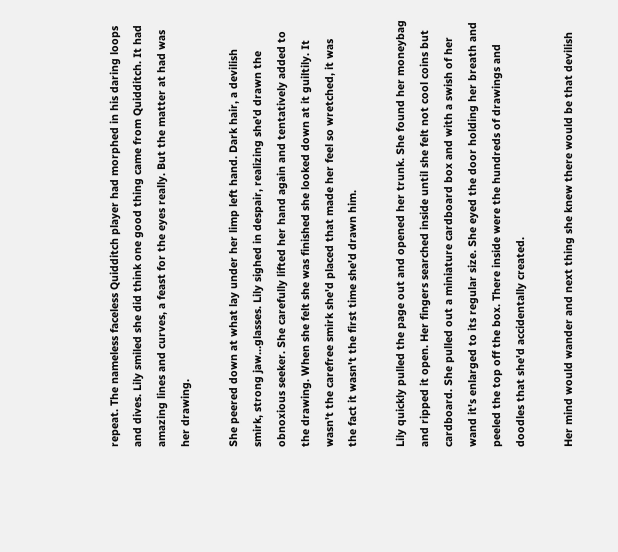repeat. The nameless faceless Quidditch player had morphed in his daring loops and dives. Lily smiled she did think one good thing came from Quidditch. It had amazing lines and curves, a feast for the eyes really. But the matter at had was her drawing.

She peered down at what lay under her limp left hand. Dark hair, a devilish smirk, strong jaw…glasses. Lily sighed in despair, realizing she'd drawn the obnoxious seeker. She carefully lifted her hand again and tentatively added to the drawing. When she felt she was finished she looked down at it guiltily. It wasn't the carefree smirk she'd placed that made her feel so wretched, it was the fact it wasn't the first time she'd drawn him.

Lily quickly pulled the page out and opened her trunk. She found her moneybag and ripped it open. Her fingers searched inside until she felt not cool coins but cardboard. She pulled out a miniature cardboard box and with a swish of her wand it's enlarged to its regular size. She eyed the door holding her breath and peeled the top off the box. There inside were the hundreds of drawings and doodles that she'd accidentally created.

Her mind would wander and next thing she knew there would be that devilish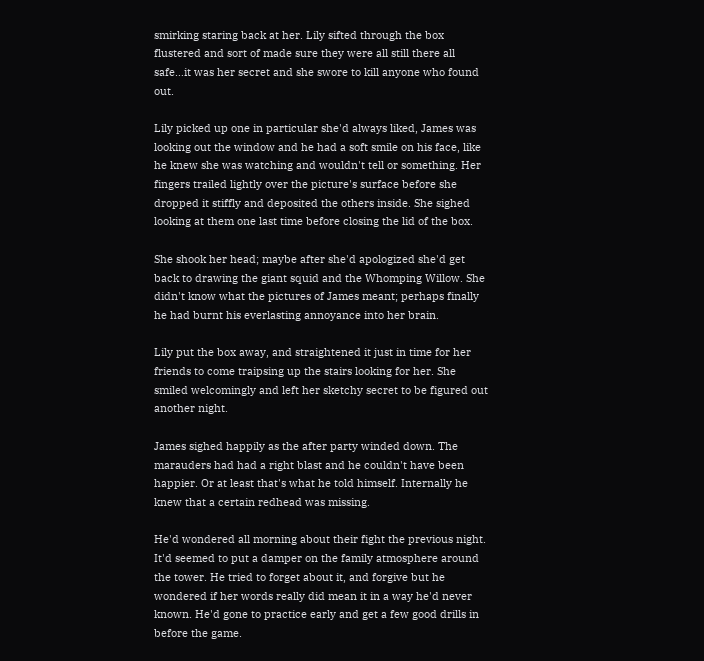smirking staring back at her. Lily sifted through the box flustered and sort of made sure they were all still there all safe…it was her secret and she swore to kill anyone who found out.

Lily picked up one in particular she'd always liked, James was looking out the window and he had a soft smile on his face, like he knew she was watching and wouldn't tell or something. Her fingers trailed lightly over the picture's surface before she dropped it stiffly and deposited the others inside. She sighed looking at them one last time before closing the lid of the box.

She shook her head; maybe after she'd apologized she'd get back to drawing the giant squid and the Whomping Willow. She didn't know what the pictures of James meant; perhaps finally he had burnt his everlasting annoyance into her brain.

Lily put the box away, and straightened it just in time for her friends to come traipsing up the stairs looking for her. She smiled welcomingly and left her sketchy secret to be figured out another night.

James sighed happily as the after party winded down. The marauders had had a right blast and he couldn't have been happier. Or at least that's what he told himself. Internally he knew that a certain redhead was missing.

He'd wondered all morning about their fight the previous night. It'd seemed to put a damper on the family atmosphere around the tower. He tried to forget about it, and forgive but he wondered if her words really did mean it in a way he'd never known. He'd gone to practice early and get a few good drills in before the game.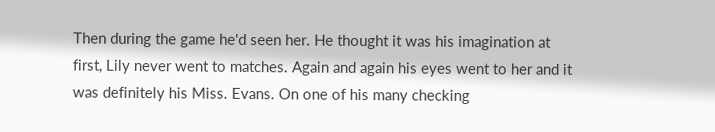Then during the game he'd seen her. He thought it was his imagination at first, Lily never went to matches. Again and again his eyes went to her and it was definitely his Miss. Evans. On one of his many checking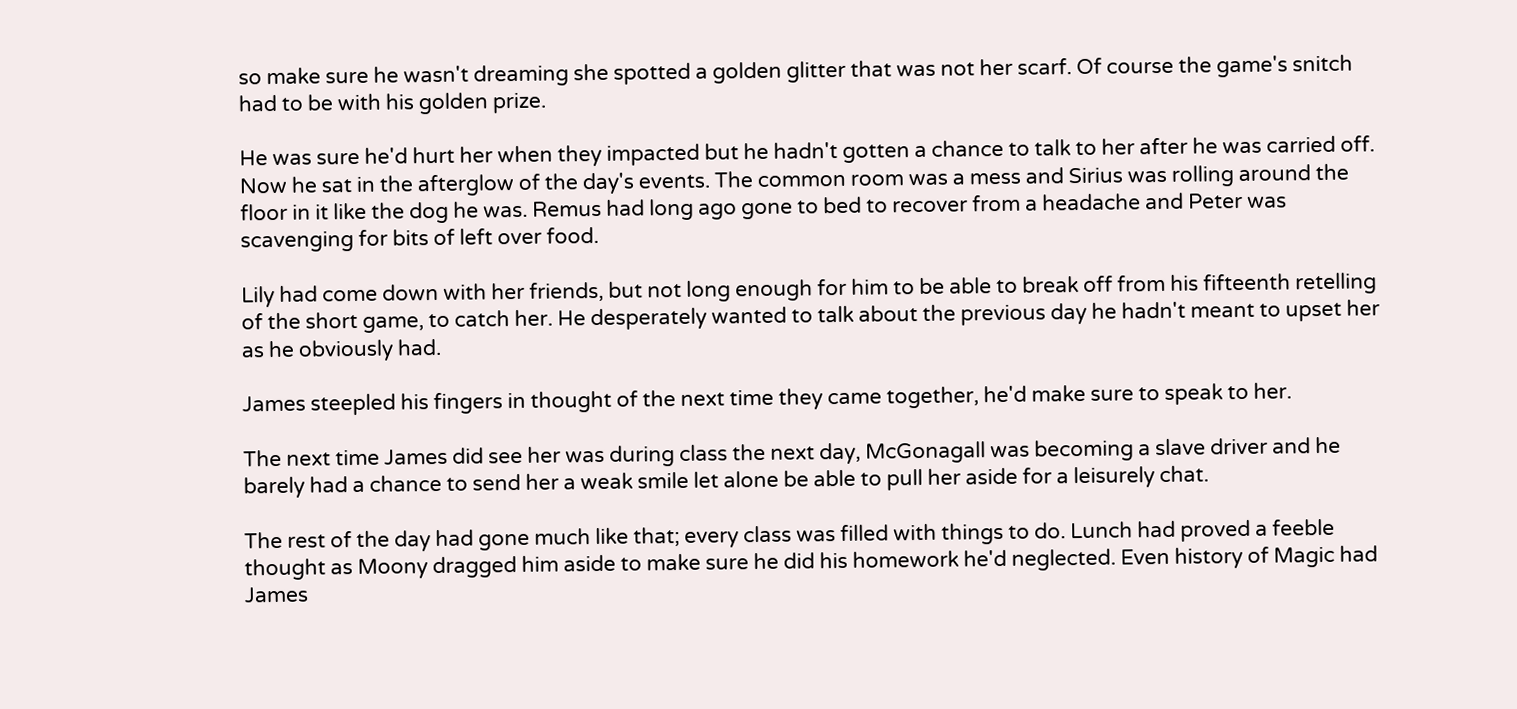so make sure he wasn't dreaming she spotted a golden glitter that was not her scarf. Of course the game's snitch had to be with his golden prize.

He was sure he'd hurt her when they impacted but he hadn't gotten a chance to talk to her after he was carried off. Now he sat in the afterglow of the day's events. The common room was a mess and Sirius was rolling around the floor in it like the dog he was. Remus had long ago gone to bed to recover from a headache and Peter was scavenging for bits of left over food.

Lily had come down with her friends, but not long enough for him to be able to break off from his fifteenth retelling of the short game, to catch her. He desperately wanted to talk about the previous day he hadn't meant to upset her as he obviously had.

James steepled his fingers in thought of the next time they came together, he'd make sure to speak to her.

The next time James did see her was during class the next day, McGonagall was becoming a slave driver and he barely had a chance to send her a weak smile let alone be able to pull her aside for a leisurely chat.

The rest of the day had gone much like that; every class was filled with things to do. Lunch had proved a feeble thought as Moony dragged him aside to make sure he did his homework he'd neglected. Even history of Magic had James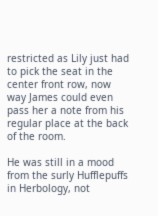restricted as Lily just had to pick the seat in the center front row, now way James could even pass her a note from his regular place at the back of the room.

He was still in a mood from the surly Hufflepuffs in Herbology, not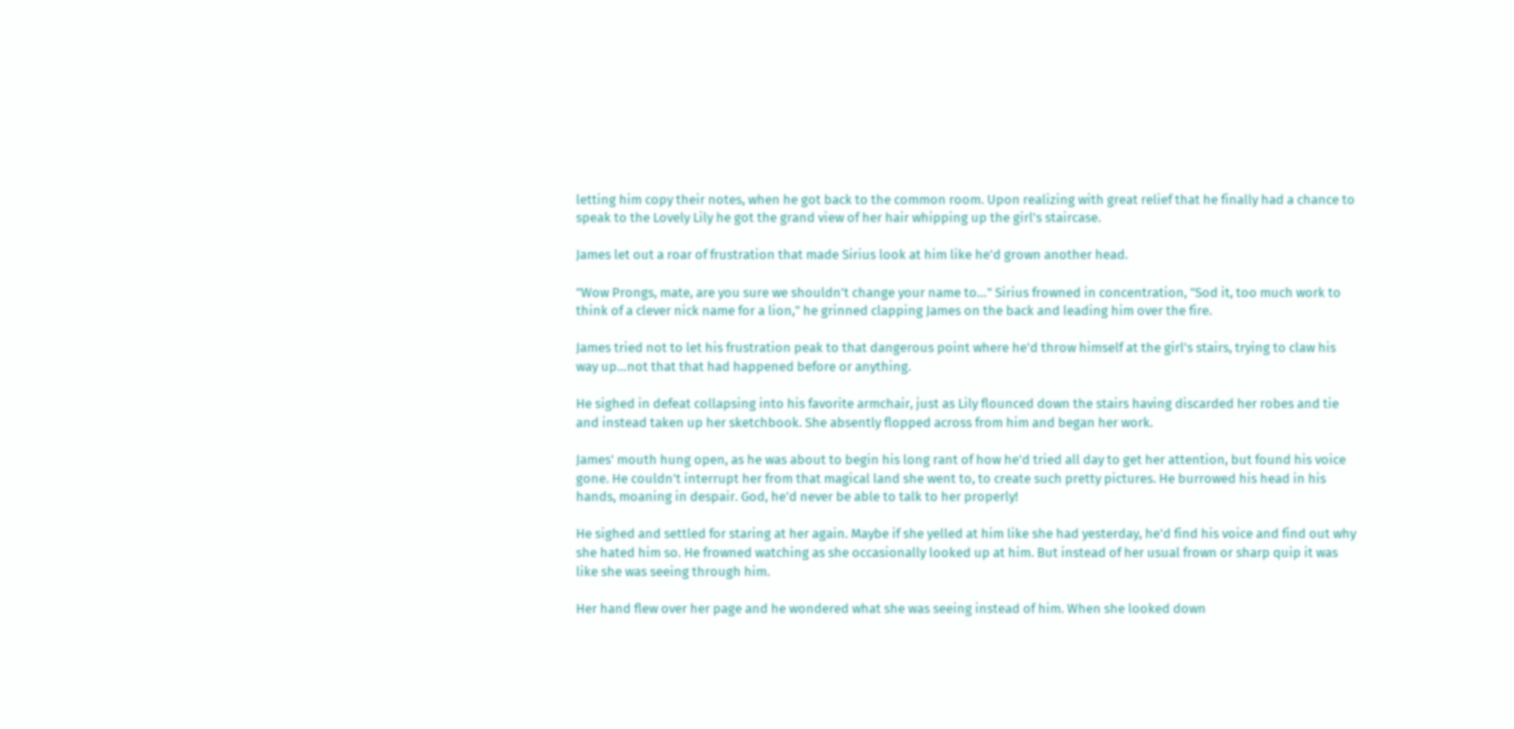letting him copy their notes, when he got back to the common room. Upon realizing with great relief that he finally had a chance to speak to the Lovely Lily he got the grand view of her hair whipping up the girl's staircase.

James let out a roar of frustration that made Sirius look at him like he'd grown another head.

"Wow Prongs, mate, are you sure we shouldn't change your name to…" Sirius frowned in concentration, "Sod it, too much work to think of a clever nick name for a lion," he grinned clapping James on the back and leading him over the fire.

James tried not to let his frustration peak to that dangerous point where he'd throw himself at the girl's stairs, trying to claw his way up…not that that had happened before or anything.

He sighed in defeat collapsing into his favorite armchair, just as Lily flounced down the stairs having discarded her robes and tie and instead taken up her sketchbook. She absently flopped across from him and began her work.

James' mouth hung open, as he was about to begin his long rant of how he'd tried all day to get her attention, but found his voice gone. He couldn't interrupt her from that magical land she went to, to create such pretty pictures. He burrowed his head in his hands, moaning in despair. God, he'd never be able to talk to her properly!

He sighed and settled for staring at her again. Maybe if she yelled at him like she had yesterday, he'd find his voice and find out why she hated him so. He frowned watching as she occasionally looked up at him. But instead of her usual frown or sharp quip it was like she was seeing through him.

Her hand flew over her page and he wondered what she was seeing instead of him. When she looked down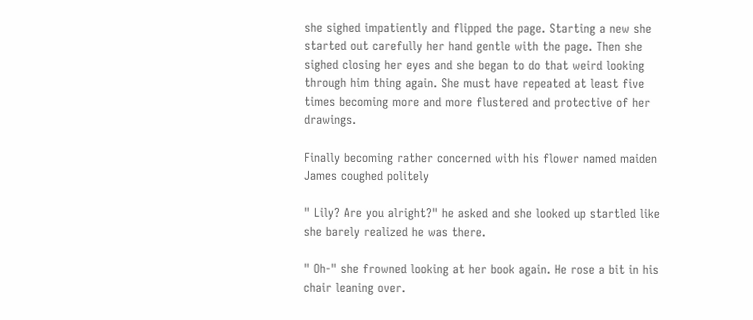she sighed impatiently and flipped the page. Starting a new she started out carefully her hand gentle with the page. Then she sighed closing her eyes and she began to do that weird looking through him thing again. She must have repeated at least five times becoming more and more flustered and protective of her drawings.

Finally becoming rather concerned with his flower named maiden James coughed politely

" Lily? Are you alright?" he asked and she looked up startled like she barely realized he was there.

" Oh-" she frowned looking at her book again. He rose a bit in his chair leaning over.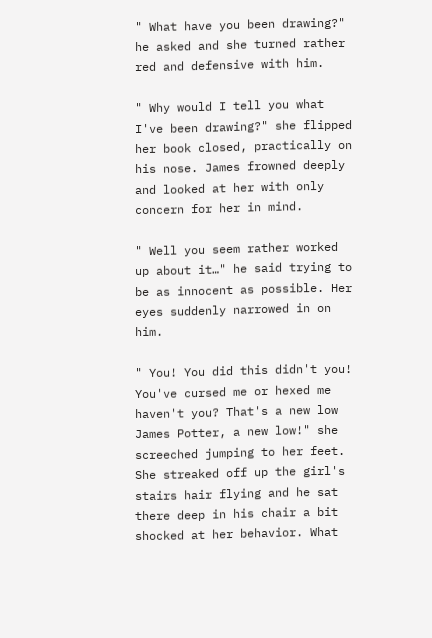" What have you been drawing?" he asked and she turned rather red and defensive with him.

" Why would I tell you what I've been drawing?" she flipped her book closed, practically on his nose. James frowned deeply and looked at her with only concern for her in mind.

" Well you seem rather worked up about it…" he said trying to be as innocent as possible. Her eyes suddenly narrowed in on him.

" You! You did this didn't you! You've cursed me or hexed me haven't you? That's a new low James Potter, a new low!" she screeched jumping to her feet. She streaked off up the girl's stairs hair flying and he sat there deep in his chair a bit shocked at her behavior. What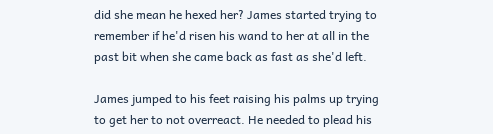did she mean he hexed her? James started trying to remember if he'd risen his wand to her at all in the past bit when she came back as fast as she'd left.

James jumped to his feet raising his palms up trying to get her to not overreact. He needed to plead his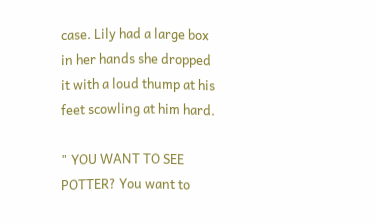case. Lily had a large box in her hands she dropped it with a loud thump at his feet scowling at him hard.

" YOU WANT TO SEE POTTER? You want to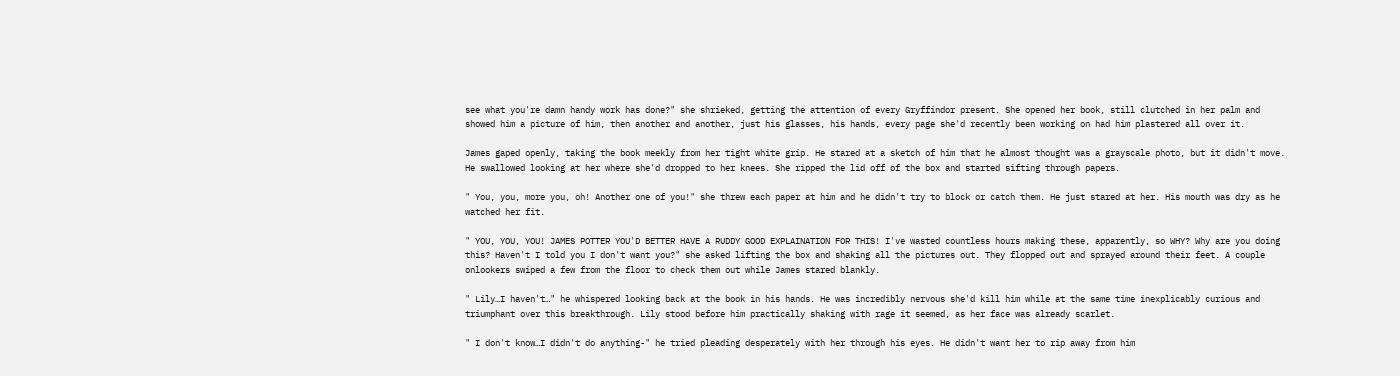see what you're damn handy work has done?" she shrieked, getting the attention of every Gryffindor present. She opened her book, still clutched in her palm and showed him a picture of him, then another and another, just his glasses, his hands, every page she'd recently been working on had him plastered all over it.

James gaped openly, taking the book meekly from her tight white grip. He stared at a sketch of him that he almost thought was a grayscale photo, but it didn't move. He swallowed looking at her where she'd dropped to her knees. She ripped the lid off of the box and started sifting through papers.

" You, you, more you, oh! Another one of you!" she threw each paper at him and he didn't try to block or catch them. He just stared at her. His mouth was dry as he watched her fit.

" YOU, YOU, YOU! JAMES POTTER YOU'D BETTER HAVE A RUDDY GOOD EXPLAINATION FOR THIS! I've wasted countless hours making these, apparently, so WHY? Why are you doing this? Haven't I told you I don't want you?" she asked lifting the box and shaking all the pictures out. They flopped out and sprayed around their feet. A couple onlookers swiped a few from the floor to check them out while James stared blankly.

" Lily…I haven't…" he whispered looking back at the book in his hands. He was incredibly nervous she'd kill him while at the same time inexplicably curious and triumphant over this breakthrough. Lily stood before him practically shaking with rage it seemed, as her face was already scarlet.

" I don't know…I didn't do anything-" he tried pleading desperately with her through his eyes. He didn't want her to rip away from him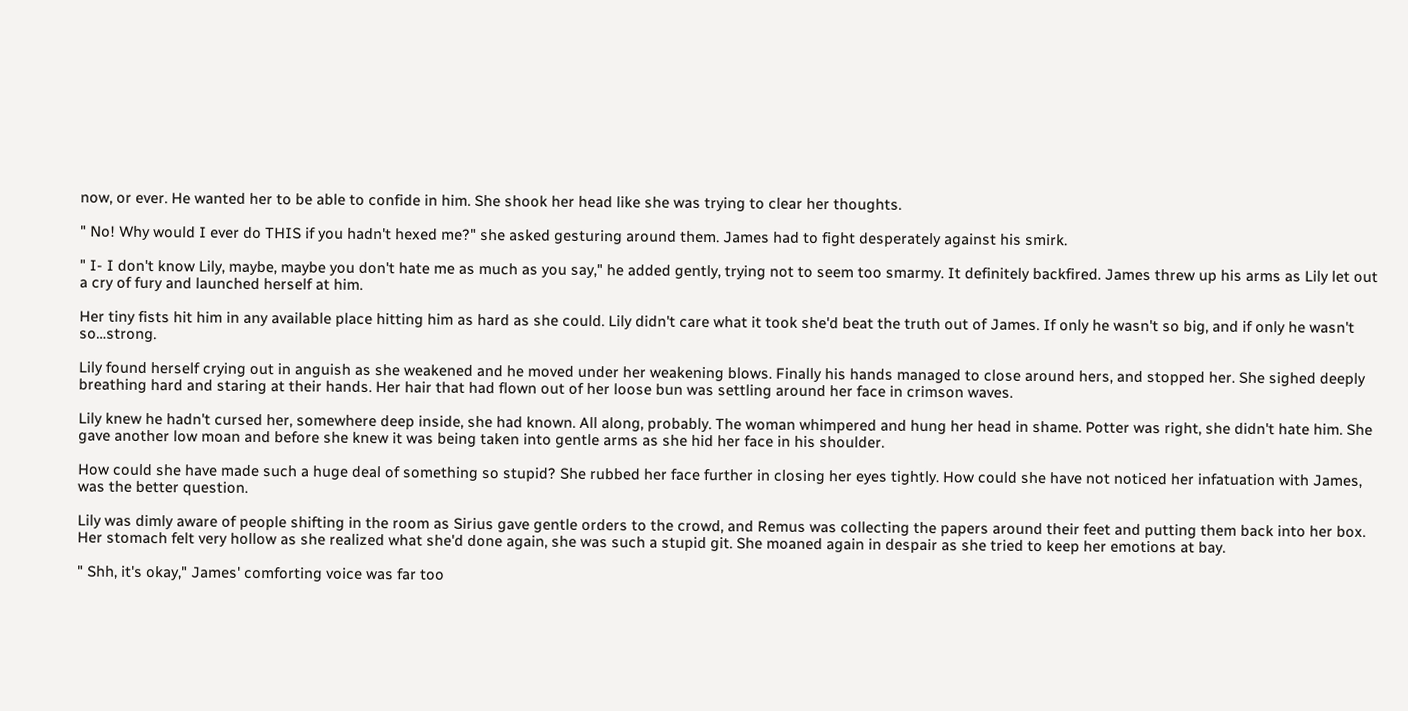now, or ever. He wanted her to be able to confide in him. She shook her head like she was trying to clear her thoughts.

" No! Why would I ever do THIS if you hadn't hexed me?" she asked gesturing around them. James had to fight desperately against his smirk.

" I- I don't know Lily, maybe, maybe you don't hate me as much as you say," he added gently, trying not to seem too smarmy. It definitely backfired. James threw up his arms as Lily let out a cry of fury and launched herself at him.

Her tiny fists hit him in any available place hitting him as hard as she could. Lily didn't care what it took she'd beat the truth out of James. If only he wasn't so big, and if only he wasn't so…strong.

Lily found herself crying out in anguish as she weakened and he moved under her weakening blows. Finally his hands managed to close around hers, and stopped her. She sighed deeply breathing hard and staring at their hands. Her hair that had flown out of her loose bun was settling around her face in crimson waves.

Lily knew he hadn't cursed her, somewhere deep inside, she had known. All along, probably. The woman whimpered and hung her head in shame. Potter was right, she didn't hate him. She gave another low moan and before she knew it was being taken into gentle arms as she hid her face in his shoulder.

How could she have made such a huge deal of something so stupid? She rubbed her face further in closing her eyes tightly. How could she have not noticed her infatuation with James, was the better question.

Lily was dimly aware of people shifting in the room as Sirius gave gentle orders to the crowd, and Remus was collecting the papers around their feet and putting them back into her box. Her stomach felt very hollow as she realized what she'd done again, she was such a stupid git. She moaned again in despair as she tried to keep her emotions at bay.

" Shh, it's okay," James' comforting voice was far too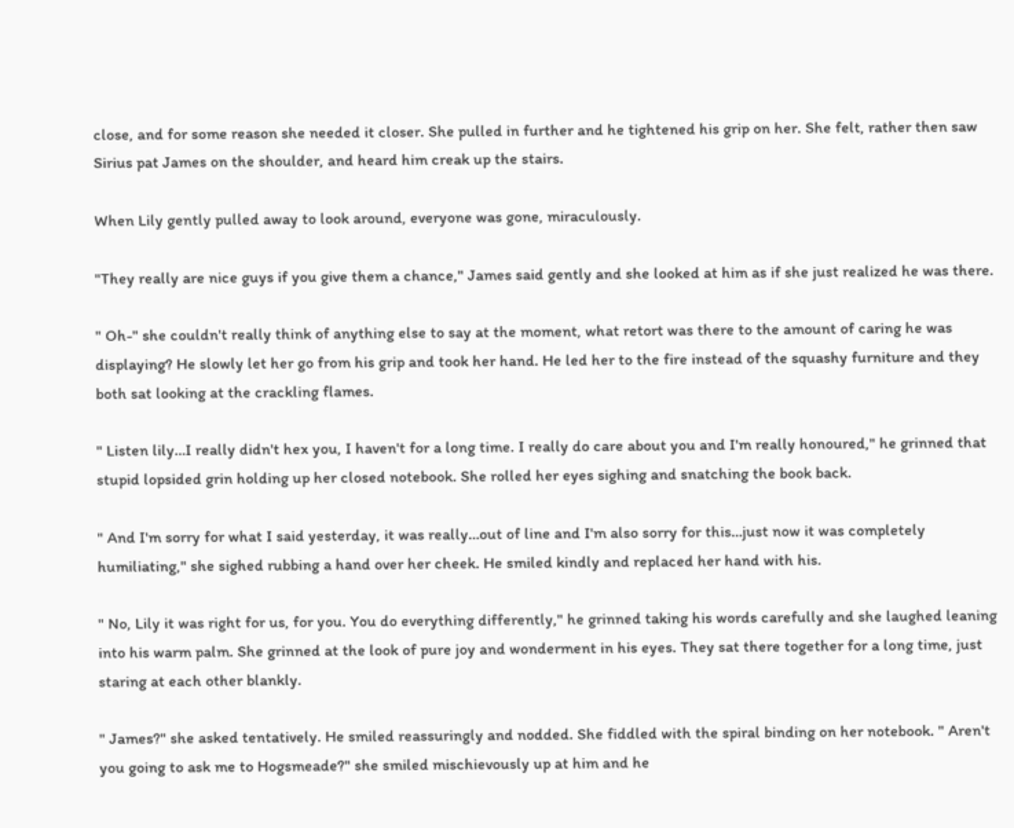close, and for some reason she needed it closer. She pulled in further and he tightened his grip on her. She felt, rather then saw Sirius pat James on the shoulder, and heard him creak up the stairs.

When Lily gently pulled away to look around, everyone was gone, miraculously.

"They really are nice guys if you give them a chance," James said gently and she looked at him as if she just realized he was there.

" Oh-" she couldn't really think of anything else to say at the moment, what retort was there to the amount of caring he was displaying? He slowly let her go from his grip and took her hand. He led her to the fire instead of the squashy furniture and they both sat looking at the crackling flames.

" Listen lily…I really didn't hex you, I haven't for a long time. I really do care about you and I'm really honoured," he grinned that stupid lopsided grin holding up her closed notebook. She rolled her eyes sighing and snatching the book back.

" And I'm sorry for what I said yesterday, it was really…out of line and I'm also sorry for this…just now it was completely humiliating," she sighed rubbing a hand over her cheek. He smiled kindly and replaced her hand with his.

" No, Lily it was right for us, for you. You do everything differently," he grinned taking his words carefully and she laughed leaning into his warm palm. She grinned at the look of pure joy and wonderment in his eyes. They sat there together for a long time, just staring at each other blankly.

" James?" she asked tentatively. He smiled reassuringly and nodded. She fiddled with the spiral binding on her notebook. " Aren't you going to ask me to Hogsmeade?" she smiled mischievously up at him and he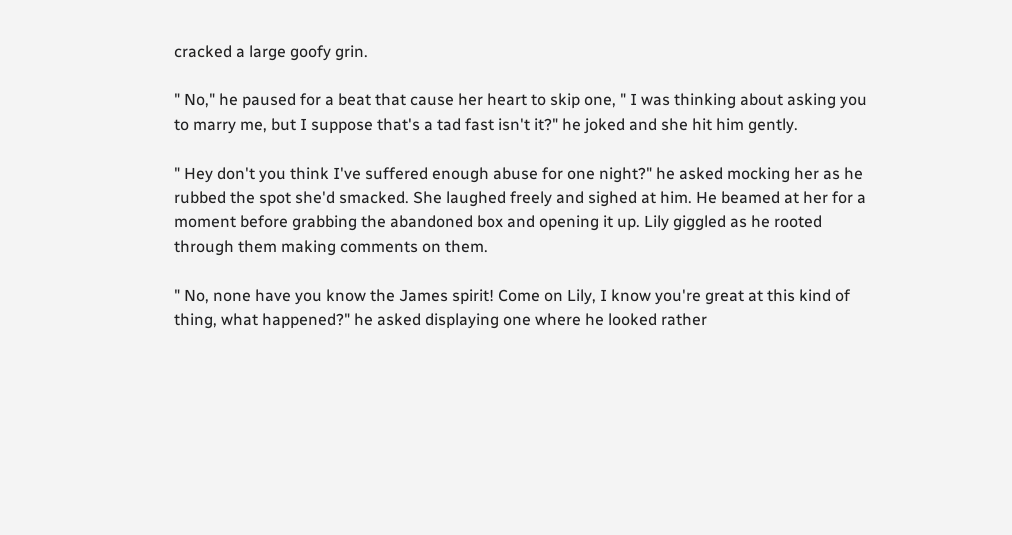cracked a large goofy grin.

" No," he paused for a beat that cause her heart to skip one, " I was thinking about asking you to marry me, but I suppose that's a tad fast isn't it?" he joked and she hit him gently.

" Hey don't you think I've suffered enough abuse for one night?" he asked mocking her as he rubbed the spot she'd smacked. She laughed freely and sighed at him. He beamed at her for a moment before grabbing the abandoned box and opening it up. Lily giggled as he rooted through them making comments on them.

" No, none have you know the James spirit! Come on Lily, I know you're great at this kind of thing, what happened?" he asked displaying one where he looked rather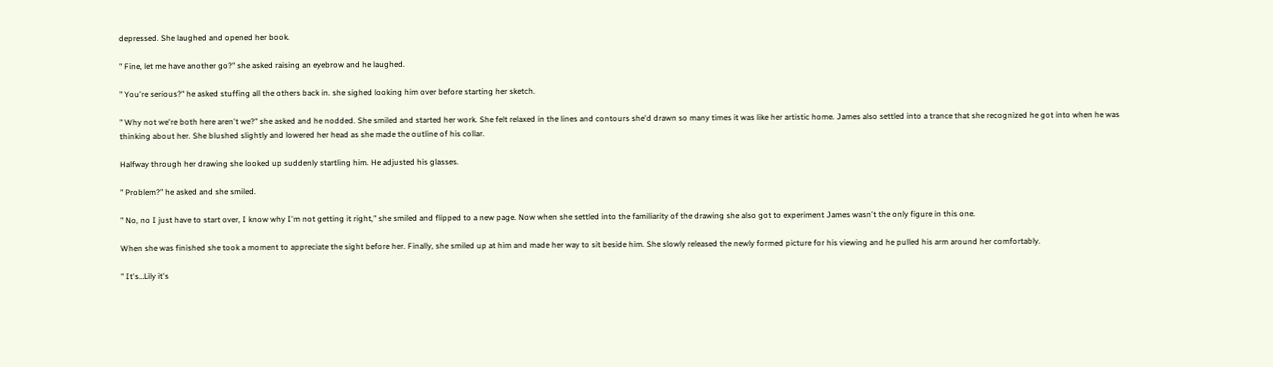depressed. She laughed and opened her book.

" Fine, let me have another go?" she asked raising an eyebrow and he laughed.

" You're serious?" he asked stuffing all the others back in. she sighed looking him over before starting her sketch.

" Why not we're both here aren't we?" she asked and he nodded. She smiled and started her work. She felt relaxed in the lines and contours she'd drawn so many times it was like her artistic home. James also settled into a trance that she recognized he got into when he was thinking about her. She blushed slightly and lowered her head as she made the outline of his collar.

Halfway through her drawing she looked up suddenly startling him. He adjusted his glasses.

" Problem?" he asked and she smiled.

" No, no I just have to start over, I know why I'm not getting it right," she smiled and flipped to a new page. Now when she settled into the familiarity of the drawing she also got to experiment James wasn't the only figure in this one.

When she was finished she took a moment to appreciate the sight before her. Finally, she smiled up at him and made her way to sit beside him. She slowly released the newly formed picture for his viewing and he pulled his arm around her comfortably.

" It's…Lily it's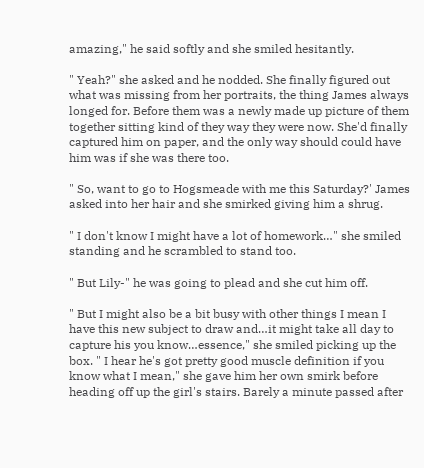amazing," he said softly and she smiled hesitantly.

" Yeah?" she asked and he nodded. She finally figured out what was missing from her portraits, the thing James always longed for. Before them was a newly made up picture of them together sitting kind of they way they were now. She'd finally captured him on paper, and the only way should could have him was if she was there too.

" So, want to go to Hogsmeade with me this Saturday?' James asked into her hair and she smirked giving him a shrug.

" I don't know I might have a lot of homework…" she smiled standing and he scrambled to stand too.

" But Lily-" he was going to plead and she cut him off.

" But I might also be a bit busy with other things I mean I have this new subject to draw and…it might take all day to capture his you know…essence," she smiled picking up the box. " I hear he's got pretty good muscle definition if you know what I mean," she gave him her own smirk before heading off up the girl's stairs. Barely a minute passed after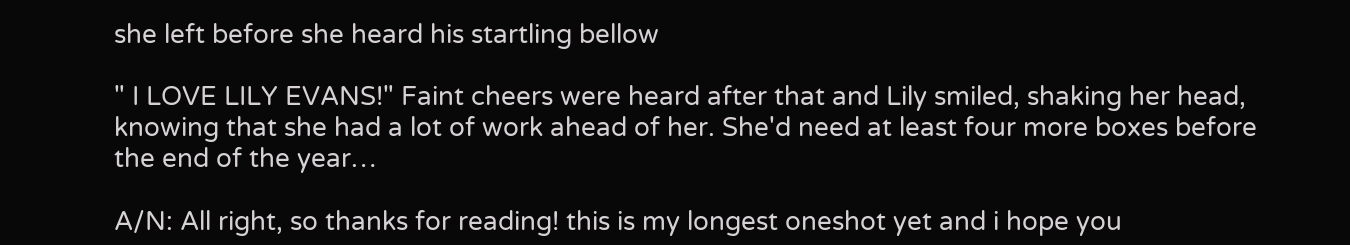she left before she heard his startling bellow

" I LOVE LILY EVANS!" Faint cheers were heard after that and Lily smiled, shaking her head, knowing that she had a lot of work ahead of her. She'd need at least four more boxes before the end of the year…

A/N: All right, so thanks for reading! this is my longest oneshot yet and i hope you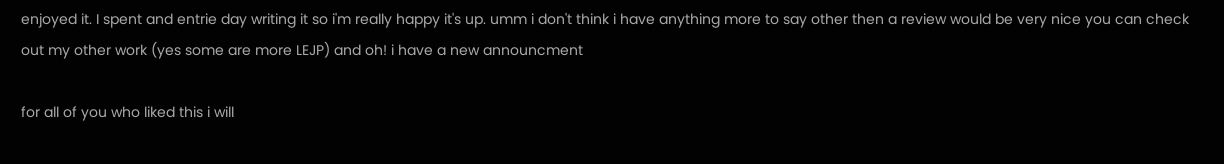enjoyed it. I spent and entrie day writing it so i'm really happy it's up. umm i don't think i have anything more to say other then a review would be very nice you can check out my other work (yes some are more LEJP) and oh! i have a new announcment

for all of you who liked this i will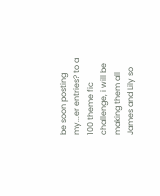be soon posting my...er entries? to a 100 theme fic challenge, i will be making them all James and Lily so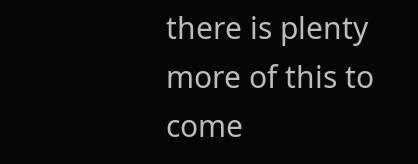there is plenty more of this to come